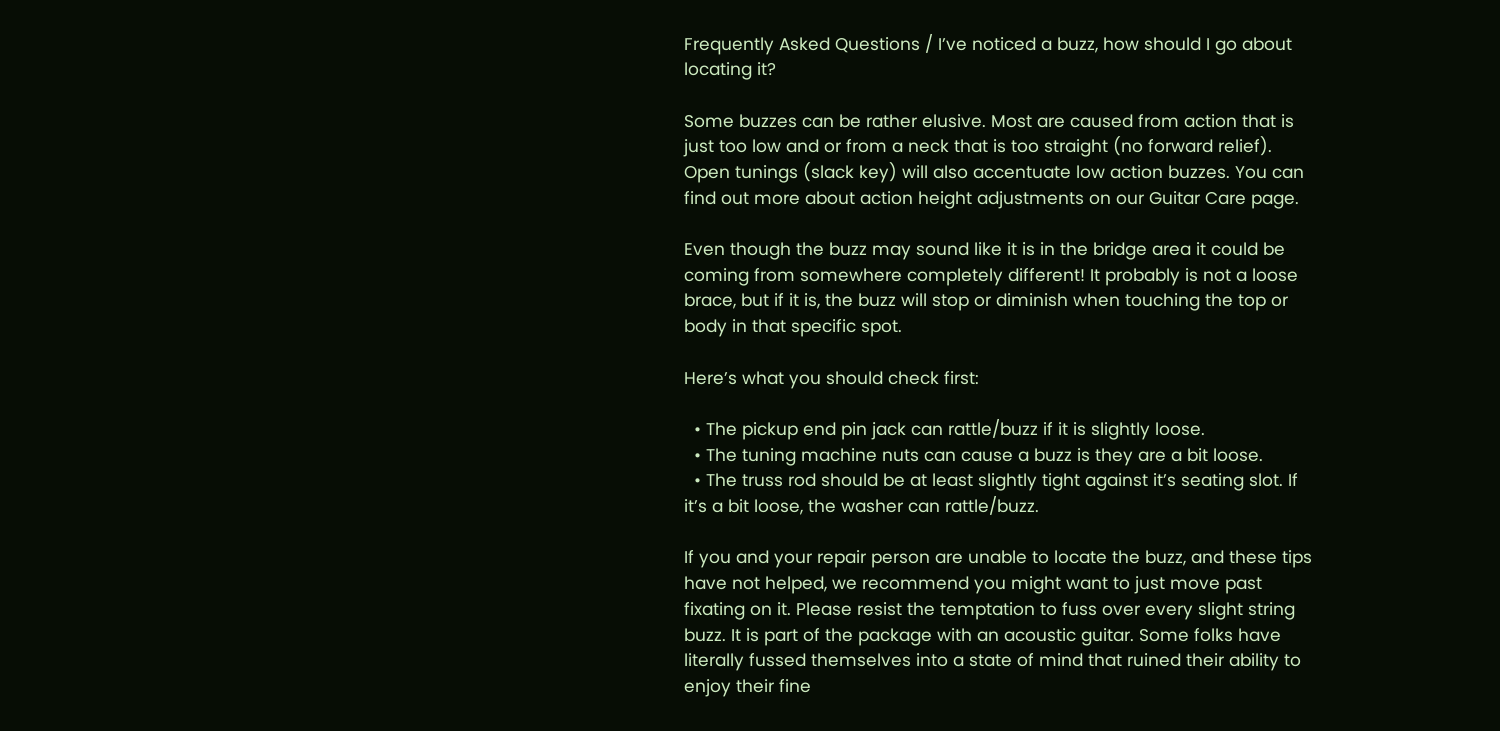Frequently Asked Questions / I’ve noticed a buzz, how should I go about locating it?

Some buzzes can be rather elusive. Most are caused from action that is just too low and or from a neck that is too straight (no forward relief). Open tunings (slack key) will also accentuate low action buzzes. You can find out more about action height adjustments on our Guitar Care page.

Even though the buzz may sound like it is in the bridge area it could be coming from somewhere completely different! It probably is not a loose brace, but if it is, the buzz will stop or diminish when touching the top or body in that specific spot.

Here’s what you should check first:

  • The pickup end pin jack can rattle/buzz if it is slightly loose.
  • The tuning machine nuts can cause a buzz is they are a bit loose.
  • The truss rod should be at least slightly tight against it’s seating slot. If it’s a bit loose, the washer can rattle/buzz.

If you and your repair person are unable to locate the buzz, and these tips have not helped, we recommend you might want to just move past fixating on it. Please resist the temptation to fuss over every slight string buzz. It is part of the package with an acoustic guitar. Some folks have literally fussed themselves into a state of mind that ruined their ability to enjoy their fine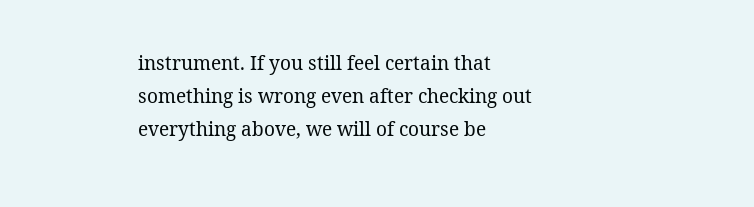instrument. If you still feel certain that something is wrong even after checking out everything above, we will of course be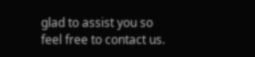glad to assist you so feel free to contact us.